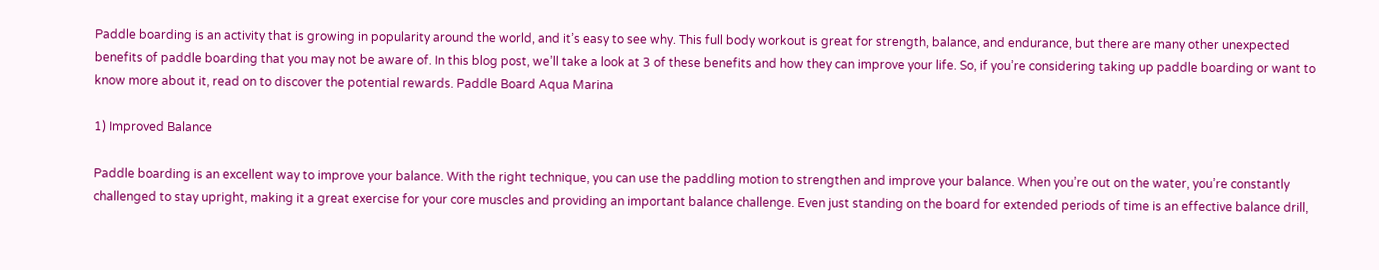Paddle boarding is an activity that is growing in popularity around the world, and it’s easy to see why. This full body workout is great for strength, balance, and endurance, but there are many other unexpected benefits of paddle boarding that you may not be aware of. In this blog post, we’ll take a look at 3 of these benefits and how they can improve your life. So, if you’re considering taking up paddle boarding or want to know more about it, read on to discover the potential rewards. Paddle Board Aqua Marina

1) Improved Balance

Paddle boarding is an excellent way to improve your balance. With the right technique, you can use the paddling motion to strengthen and improve your balance. When you’re out on the water, you’re constantly challenged to stay upright, making it a great exercise for your core muscles and providing an important balance challenge. Even just standing on the board for extended periods of time is an effective balance drill,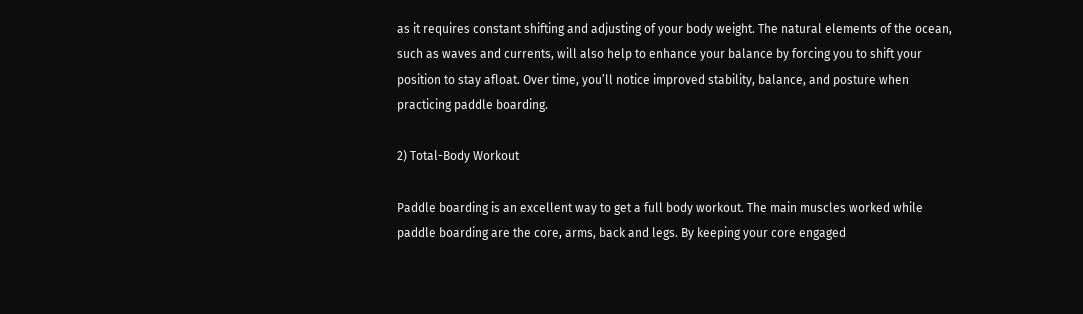as it requires constant shifting and adjusting of your body weight. The natural elements of the ocean, such as waves and currents, will also help to enhance your balance by forcing you to shift your position to stay afloat. Over time, you’ll notice improved stability, balance, and posture when practicing paddle boarding.

2) Total-Body Workout

Paddle boarding is an excellent way to get a full body workout. The main muscles worked while paddle boarding are the core, arms, back and legs. By keeping your core engaged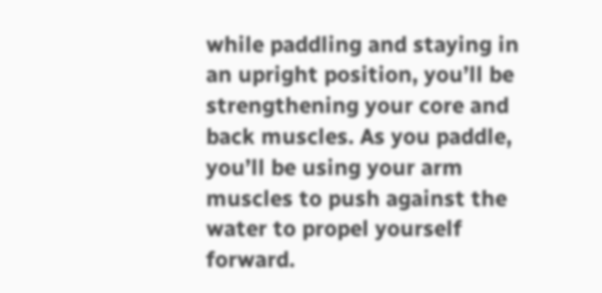while paddling and staying in an upright position, you’ll be strengthening your core and back muscles. As you paddle, you’ll be using your arm muscles to push against the water to propel yourself forward.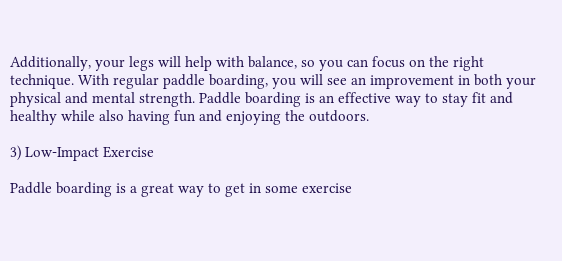Additionally, your legs will help with balance, so you can focus on the right technique. With regular paddle boarding, you will see an improvement in both your physical and mental strength. Paddle boarding is an effective way to stay fit and healthy while also having fun and enjoying the outdoors.

3) Low-Impact Exercise

Paddle boarding is a great way to get in some exercise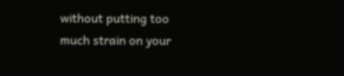without putting too much strain on your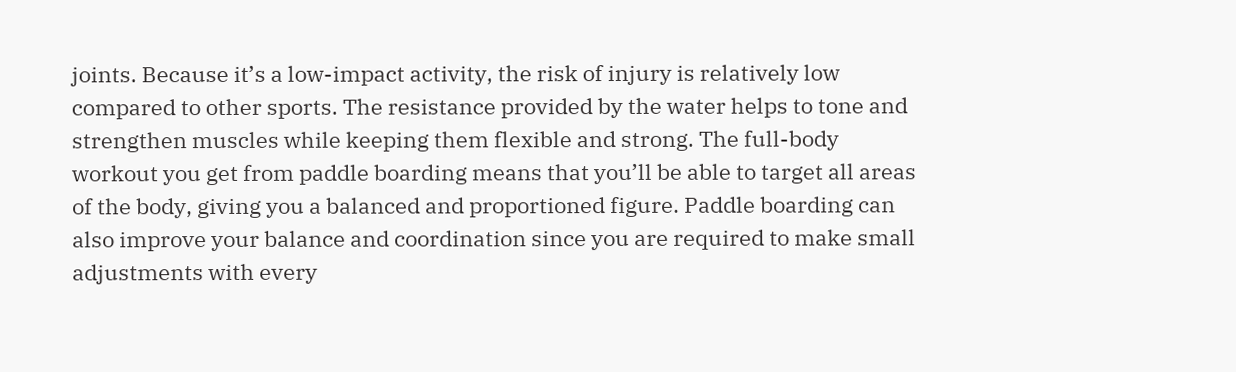joints. Because it’s a low-impact activity, the risk of injury is relatively low compared to other sports. The resistance provided by the water helps to tone and strengthen muscles while keeping them flexible and strong. The full-body workout you get from paddle boarding means that you’ll be able to target all areas of the body, giving you a balanced and proportioned figure. Paddle boarding can also improve your balance and coordination since you are required to make small adjustments with every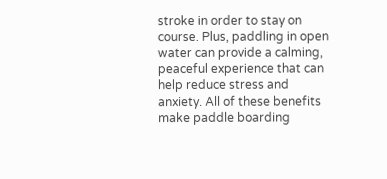stroke in order to stay on course. Plus, paddling in open water can provide a calming, peaceful experience that can help reduce stress and anxiety. All of these benefits make paddle boarding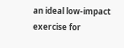an ideal low-impact exercise for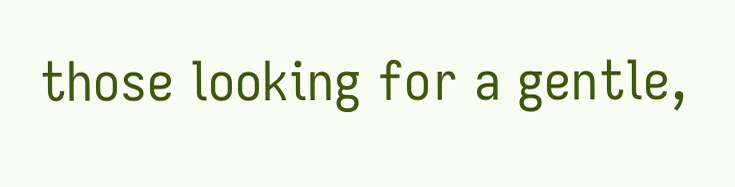those looking for a gentle,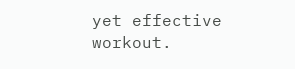yet effective workout.